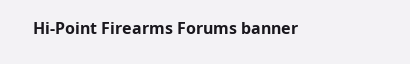Hi-Point Firearms Forums banner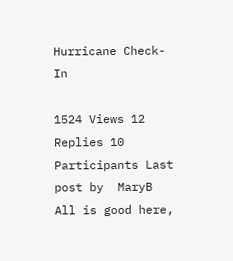Hurricane Check-In

1524 Views 12 Replies 10 Participants Last post by  MaryB
All is good here,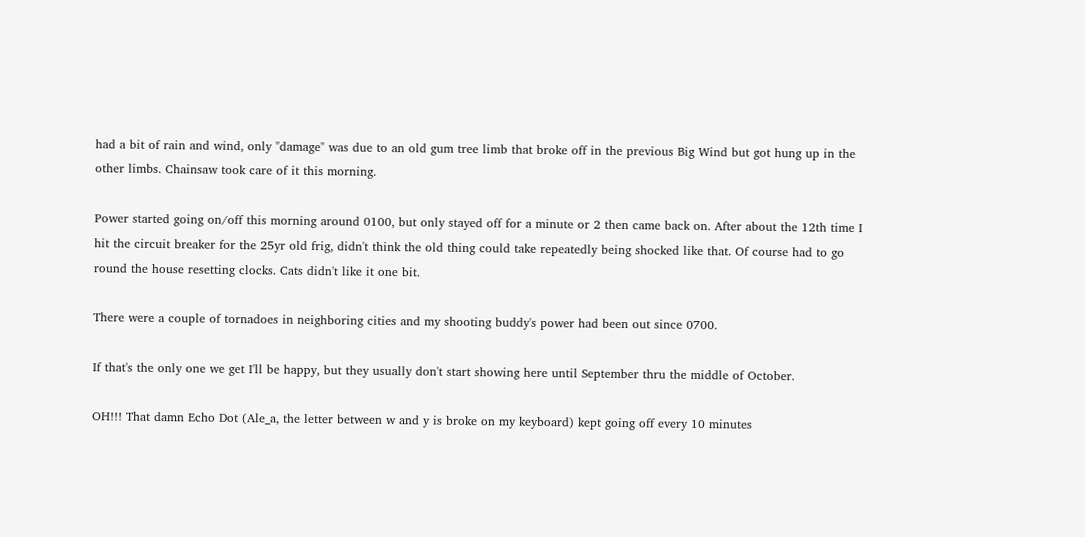had a bit of rain and wind, only "damage" was due to an old gum tree limb that broke off in the previous Big Wind but got hung up in the other limbs. Chainsaw took care of it this morning.

Power started going on/off this morning around 0100, but only stayed off for a minute or 2 then came back on. After about the 12th time I hit the circuit breaker for the 25yr old frig, didn't think the old thing could take repeatedly being shocked like that. Of course had to go round the house resetting clocks. Cats didn't like it one bit.

There were a couple of tornadoes in neighboring cities and my shooting buddy's power had been out since 0700.

If that's the only one we get I'll be happy, but they usually don't start showing here until September thru the middle of October.

OH!!! That damn Echo Dot (Ale_a, the letter between w and y is broke on my keyboard) kept going off every 10 minutes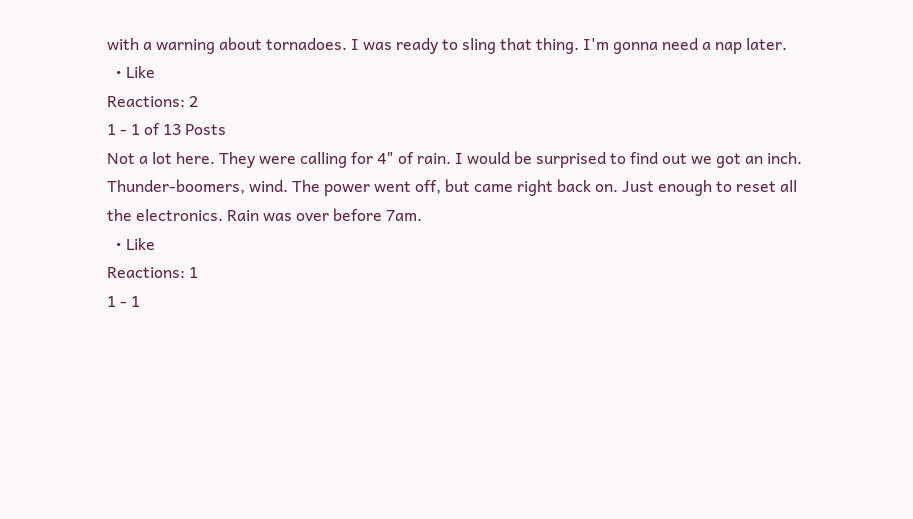with a warning about tornadoes. I was ready to sling that thing. I'm gonna need a nap later.
  • Like
Reactions: 2
1 - 1 of 13 Posts
Not a lot here. They were calling for 4" of rain. I would be surprised to find out we got an inch. Thunder-boomers, wind. The power went off, but came right back on. Just enough to reset all the electronics. Rain was over before 7am.
  • Like
Reactions: 1
1 - 1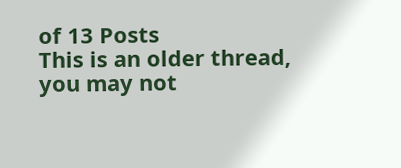of 13 Posts
This is an older thread, you may not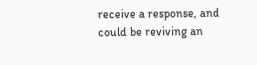receive a response, and could be reviving an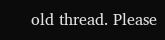old thread. Please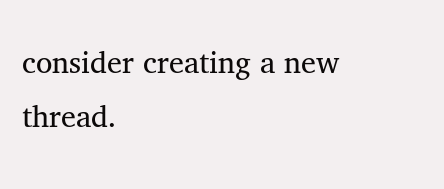consider creating a new thread.